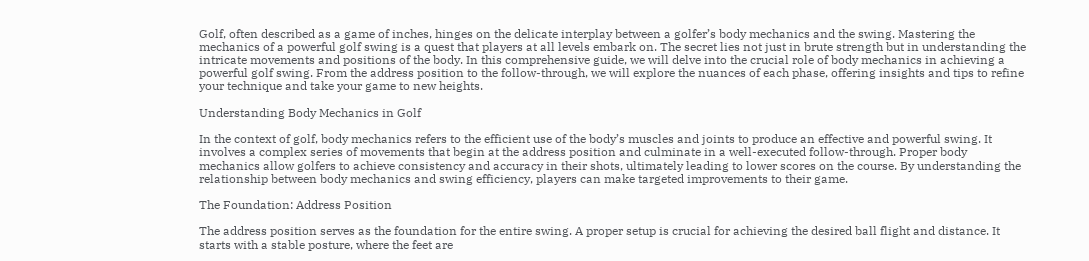Golf, often described as a game of inches, hinges on the delicate interplay between a golfer’s body mechanics and the swing. Mastering the mechanics of a powerful golf swing is a quest that players at all levels embark on. The secret lies not just in brute strength but in understanding the intricate movements and positions of the body. In this comprehensive guide, we will delve into the crucial role of body mechanics in achieving a powerful golf swing. From the address position to the follow-through, we will explore the nuances of each phase, offering insights and tips to refine your technique and take your game to new heights.

Understanding Body Mechanics in Golf

In the context of golf, body mechanics refers to the efficient use of the body’s muscles and joints to produce an effective and powerful swing. It involves a complex series of movements that begin at the address position and culminate in a well-executed follow-through. Proper body mechanics allow golfers to achieve consistency and accuracy in their shots, ultimately leading to lower scores on the course. By understanding the relationship between body mechanics and swing efficiency, players can make targeted improvements to their game.

The Foundation: Address Position

The address position serves as the foundation for the entire swing. A proper setup is crucial for achieving the desired ball flight and distance. It starts with a stable posture, where the feet are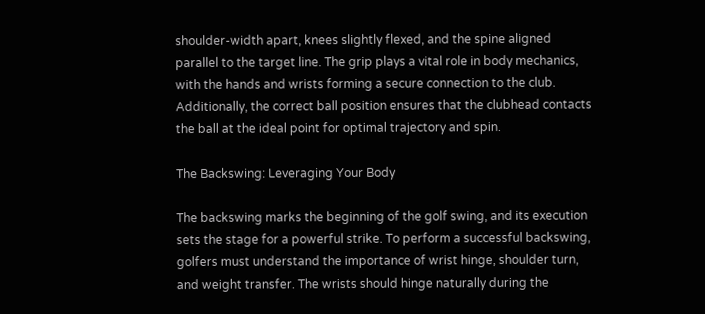shoulder-width apart, knees slightly flexed, and the spine aligned parallel to the target line. The grip plays a vital role in body mechanics, with the hands and wrists forming a secure connection to the club. Additionally, the correct ball position ensures that the clubhead contacts the ball at the ideal point for optimal trajectory and spin.

The Backswing: Leveraging Your Body

The backswing marks the beginning of the golf swing, and its execution sets the stage for a powerful strike. To perform a successful backswing, golfers must understand the importance of wrist hinge, shoulder turn, and weight transfer. The wrists should hinge naturally during the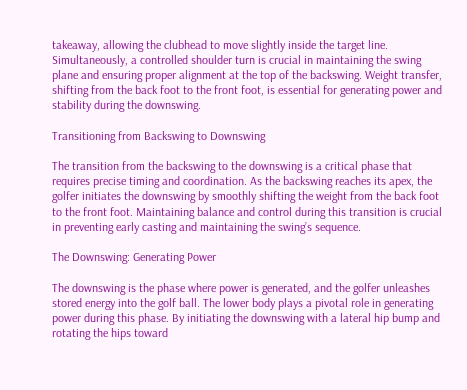takeaway, allowing the clubhead to move slightly inside the target line. Simultaneously, a controlled shoulder turn is crucial in maintaining the swing plane and ensuring proper alignment at the top of the backswing. Weight transfer, shifting from the back foot to the front foot, is essential for generating power and stability during the downswing.

Transitioning from Backswing to Downswing

The transition from the backswing to the downswing is a critical phase that requires precise timing and coordination. As the backswing reaches its apex, the golfer initiates the downswing by smoothly shifting the weight from the back foot to the front foot. Maintaining balance and control during this transition is crucial in preventing early casting and maintaining the swing’s sequence.

The Downswing: Generating Power

The downswing is the phase where power is generated, and the golfer unleashes stored energy into the golf ball. The lower body plays a pivotal role in generating power during this phase. By initiating the downswing with a lateral hip bump and rotating the hips toward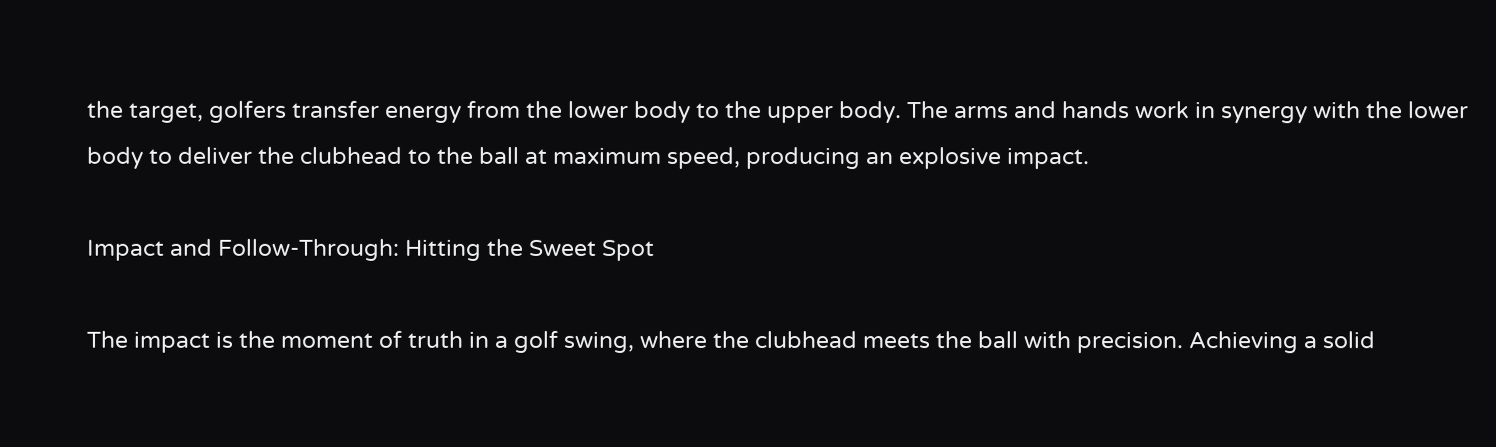the target, golfers transfer energy from the lower body to the upper body. The arms and hands work in synergy with the lower body to deliver the clubhead to the ball at maximum speed, producing an explosive impact.

Impact and Follow-Through: Hitting the Sweet Spot

The impact is the moment of truth in a golf swing, where the clubhead meets the ball with precision. Achieving a solid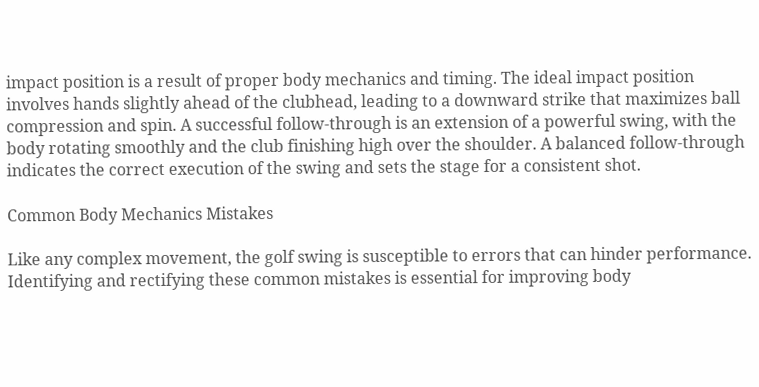impact position is a result of proper body mechanics and timing. The ideal impact position involves hands slightly ahead of the clubhead, leading to a downward strike that maximizes ball compression and spin. A successful follow-through is an extension of a powerful swing, with the body rotating smoothly and the club finishing high over the shoulder. A balanced follow-through indicates the correct execution of the swing and sets the stage for a consistent shot.

Common Body Mechanics Mistakes

Like any complex movement, the golf swing is susceptible to errors that can hinder performance. Identifying and rectifying these common mistakes is essential for improving body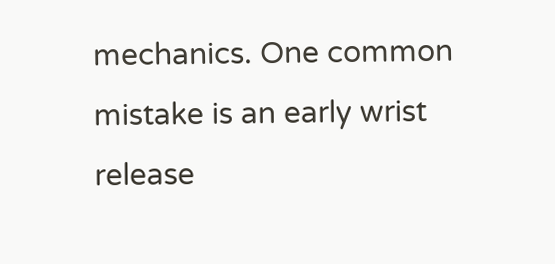mechanics. One common mistake is an early wrist release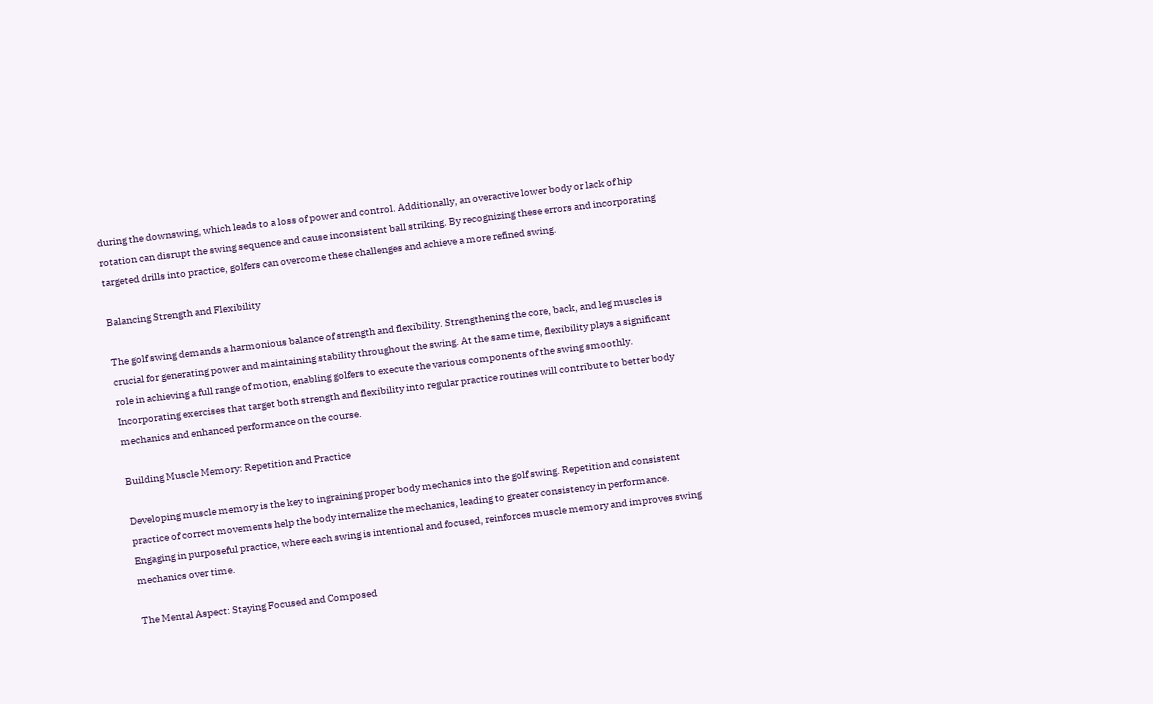during the downswing, which leads to a loss of power and control. Additionally, an overactive lower body or lack of hip rotation can disrupt the swing sequence and cause inconsistent ball striking. By recognizing these errors and incorporating targeted drills into practice, golfers can overcome these challenges and achieve a more refined swing.

Balancing Strength and Flexibility

The golf swing demands a harmonious balance of strength and flexibility. Strengthening the core, back, and leg muscles is crucial for generating power and maintaining stability throughout the swing. At the same time, flexibility plays a significant role in achieving a full range of motion, enabling golfers to execute the various components of the swing smoothly. Incorporating exercises that target both strength and flexibility into regular practice routines will contribute to better body mechanics and enhanced performance on the course.

Building Muscle Memory: Repetition and Practice

Developing muscle memory is the key to ingraining proper body mechanics into the golf swing. Repetition and consistent practice of correct movements help the body internalize the mechanics, leading to greater consistency in performance. Engaging in purposeful practice, where each swing is intentional and focused, reinforces muscle memory and improves swing mechanics over time.

The Mental Aspect: Staying Focused and Composed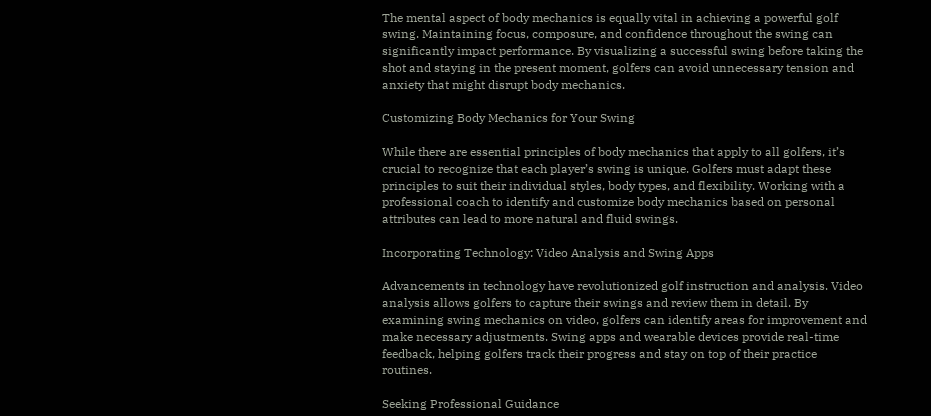The mental aspect of body mechanics is equally vital in achieving a powerful golf swing. Maintaining focus, composure, and confidence throughout the swing can significantly impact performance. By visualizing a successful swing before taking the shot and staying in the present moment, golfers can avoid unnecessary tension and anxiety that might disrupt body mechanics.

Customizing Body Mechanics for Your Swing

While there are essential principles of body mechanics that apply to all golfers, it’s crucial to recognize that each player’s swing is unique. Golfers must adapt these principles to suit their individual styles, body types, and flexibility. Working with a professional coach to identify and customize body mechanics based on personal attributes can lead to more natural and fluid swings.

Incorporating Technology: Video Analysis and Swing Apps

Advancements in technology have revolutionized golf instruction and analysis. Video analysis allows golfers to capture their swings and review them in detail. By examining swing mechanics on video, golfers can identify areas for improvement and make necessary adjustments. Swing apps and wearable devices provide real-time feedback, helping golfers track their progress and stay on top of their practice routines.

Seeking Professional Guidance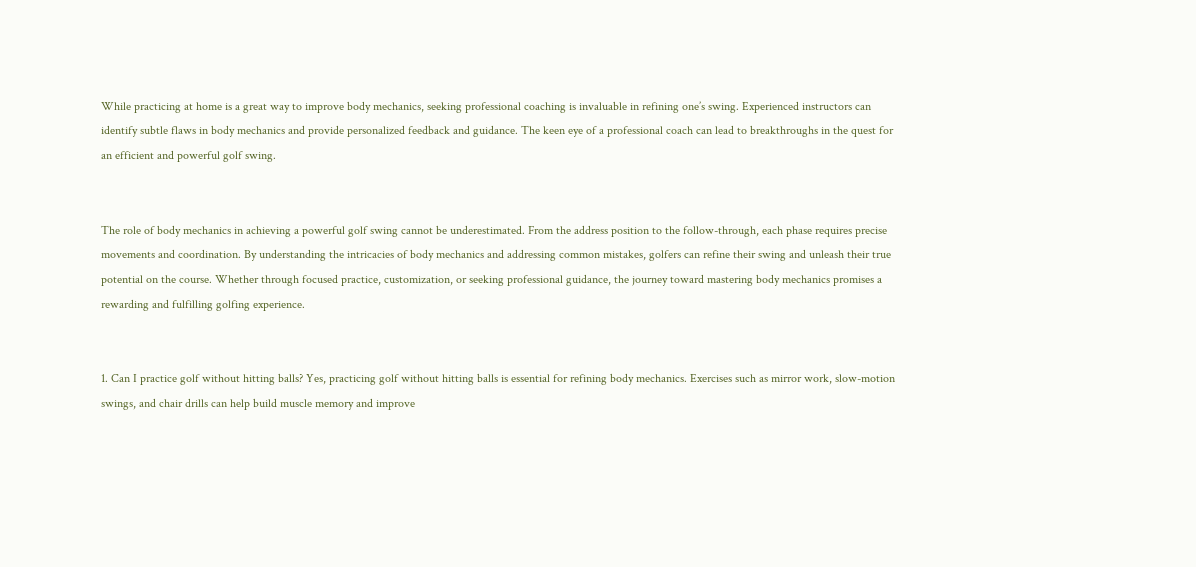While practicing at home is a great way to improve body mechanics, seeking professional coaching is invaluable in refining one’s swing. Experienced instructors can identify subtle flaws in body mechanics and provide personalized feedback and guidance. The keen eye of a professional coach can lead to breakthroughs in the quest for an efficient and powerful golf swing.


The role of body mechanics in achieving a powerful golf swing cannot be underestimated. From the address position to the follow-through, each phase requires precise movements and coordination. By understanding the intricacies of body mechanics and addressing common mistakes, golfers can refine their swing and unleash their true potential on the course. Whether through focused practice, customization, or seeking professional guidance, the journey toward mastering body mechanics promises a rewarding and fulfilling golfing experience.


1. Can I practice golf without hitting balls? Yes, practicing golf without hitting balls is essential for refining body mechanics. Exercises such as mirror work, slow-motion swings, and chair drills can help build muscle memory and improve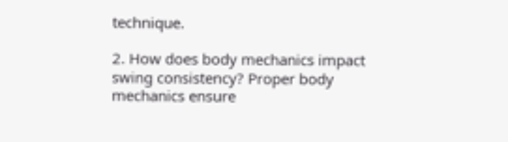technique.

2. How does body mechanics impact swing consistency? Proper body mechanics ensure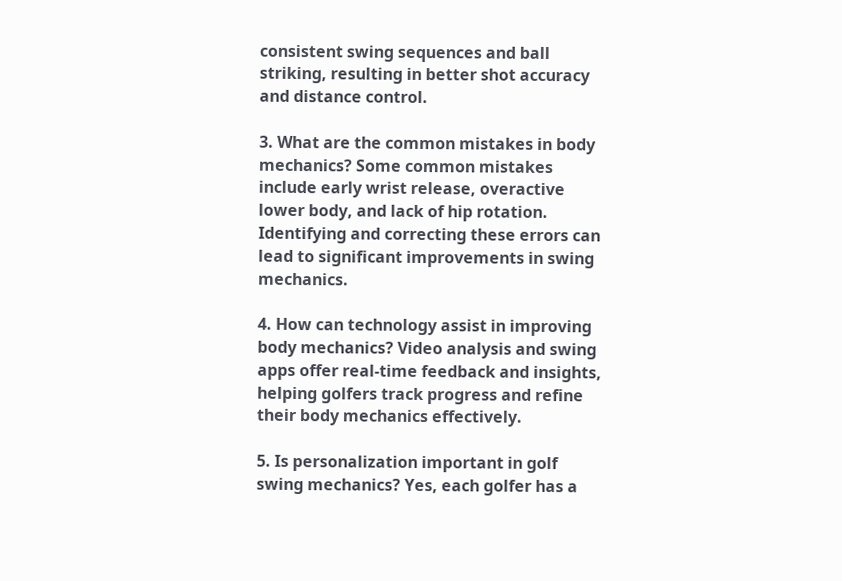consistent swing sequences and ball striking, resulting in better shot accuracy and distance control.

3. What are the common mistakes in body mechanics? Some common mistakes include early wrist release, overactive lower body, and lack of hip rotation. Identifying and correcting these errors can lead to significant improvements in swing mechanics.

4. How can technology assist in improving body mechanics? Video analysis and swing apps offer real-time feedback and insights, helping golfers track progress and refine their body mechanics effectively.

5. Is personalization important in golf swing mechanics? Yes, each golfer has a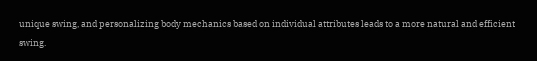unique swing, and personalizing body mechanics based on individual attributes leads to a more natural and efficient swing.